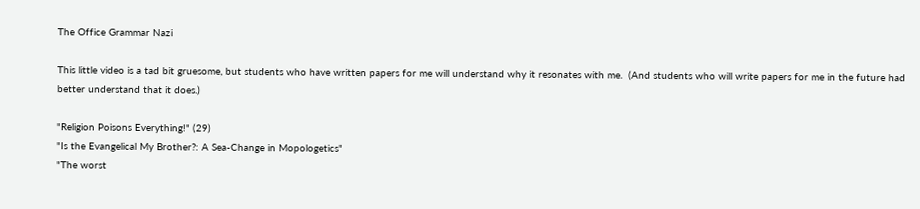The Office Grammar Nazi

This little video is a tad bit gruesome, but students who have written papers for me will understand why it resonates with me.  (And students who will write papers for me in the future had better understand that it does.)

"Religion Poisons Everything!" (29)
"Is the Evangelical My Brother?: A Sea-Change in Mopologetics"
"The worst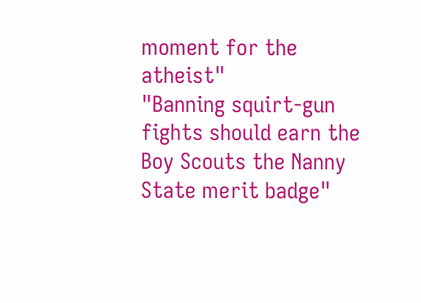moment for the atheist"
"Banning squirt-gun fights should earn the Boy Scouts the Nanny State merit badge"